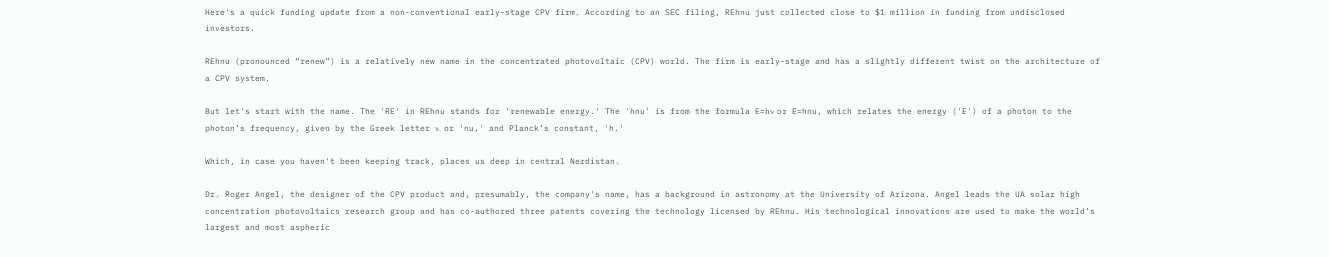Here's a quick funding update from a non-conventional early-stage CPV firm. According to an SEC filing, REhnu just collected close to $1 million in funding from undisclosed investors.

REhnu (pronounced “renew”) is a relatively new name in the concentrated photovoltaic (CPV) world. The firm is early-stage and has a slightly different twist on the architecture of a CPV system.

But let's start with the name. The 'RE' in REhnu stands for 'renewable energy.' The 'hnu' is from the formula E=hν or E=hnu, which relates the energy ('E') of a photon to the photon’s frequency, given by the Greek letter ν, or 'nu,' and Planck’s constant, 'h.'

Which, in case you haven't been keeping track, places us deep in central Nerdistan.

Dr. Roger Angel, the designer of the CPV product and, presumably, the company's name, has a background in astronomy at the University of Arizona. Angel leads the UA solar high concentration photovoltaics research group and has co-authored three patents covering the technology licensed by REhnu. His technological innovations are used to make the world’s largest and most aspheric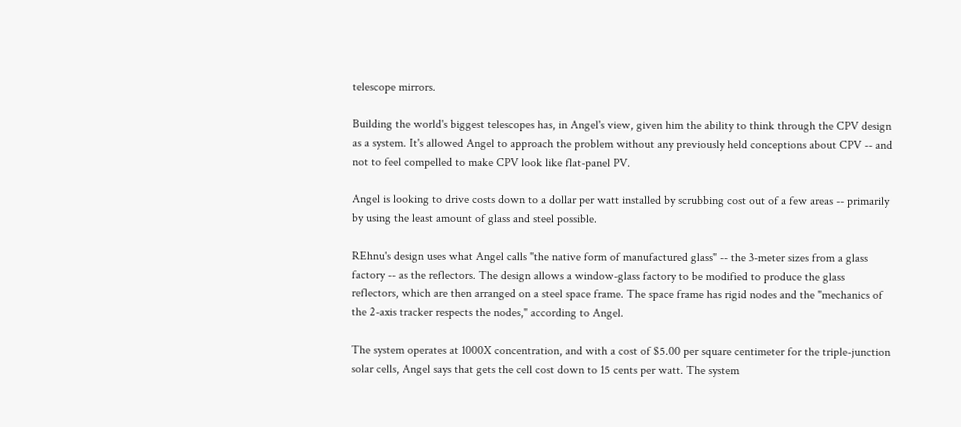telescope mirrors.

Building the world's biggest telescopes has, in Angel's view, given him the ability to think through the CPV design as a system. It's allowed Angel to approach the problem without any previously held conceptions about CPV -- and not to feel compelled to make CPV look like flat-panel PV.

Angel is looking to drive costs down to a dollar per watt installed by scrubbing cost out of a few areas -- primarily by using the least amount of glass and steel possible.

REhnu's design uses what Angel calls "the native form of manufactured glass" -- the 3-meter sizes from a glass factory -- as the reflectors. The design allows a window-glass factory to be modified to produce the glass reflectors, which are then arranged on a steel space frame. The space frame has rigid nodes and the "mechanics of the 2-axis tracker respects the nodes," according to Angel.

The system operates at 1000X concentration, and with a cost of $5.00 per square centimeter for the triple-junction solar cells, Angel says that gets the cell cost down to 15 cents per watt. The system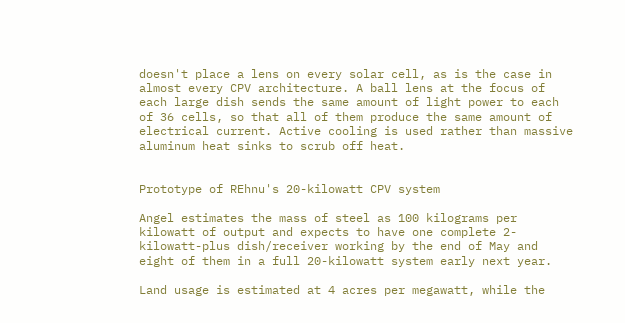doesn't place a lens on every solar cell, as is the case in almost every CPV architecture. A ball lens at the focus of each large dish sends the same amount of light power to each of 36 cells, so that all of them produce the same amount of electrical current. Active cooling is used rather than massive aluminum heat sinks to scrub off heat.


Prototype of REhnu's 20-kilowatt CPV system

Angel estimates the mass of steel as 100 kilograms per kilowatt of output and expects to have one complete 2-kilowatt-plus dish/receiver working by the end of May and eight of them in a full 20-kilowatt system early next year.

Land usage is estimated at 4 acres per megawatt, while the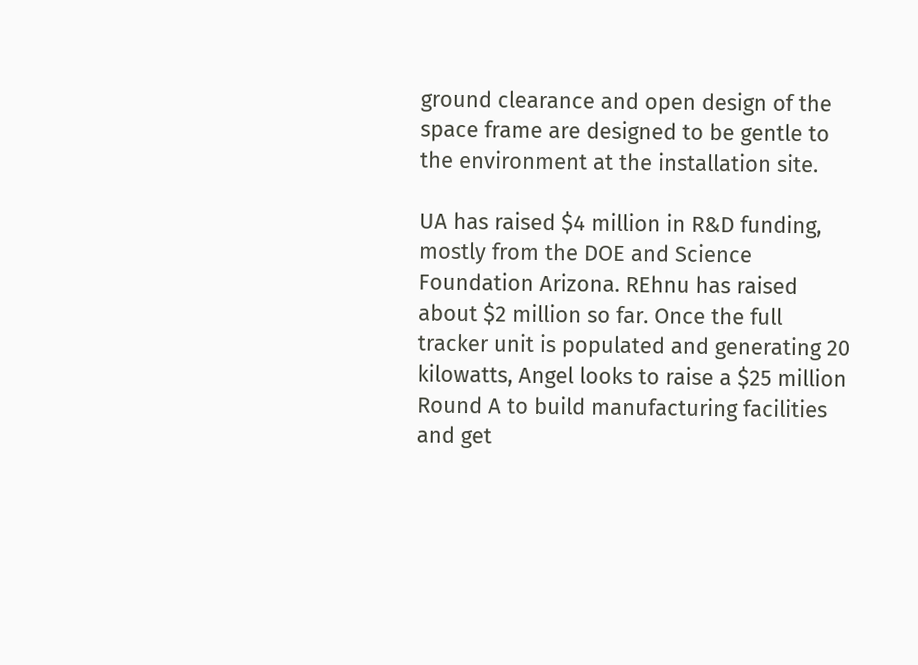ground clearance and open design of the space frame are designed to be gentle to the environment at the installation site.

UA has raised $4 million in R&D funding, mostly from the DOE and Science Foundation Arizona. REhnu has raised about $2 million so far. Once the full tracker unit is populated and generating 20 kilowatts, Angel looks to raise a $25 million Round A to build manufacturing facilities and get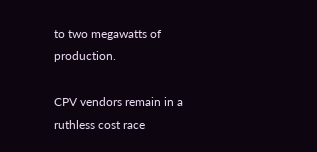to two megawatts of production.

CPV vendors remain in a ruthless cost race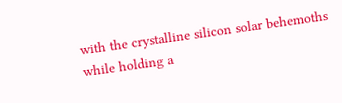with the crystalline silicon solar behemoths while holding a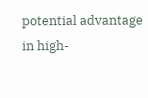potential advantage in high-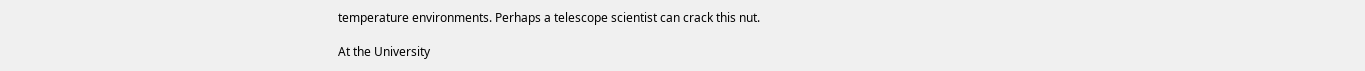temperature environments. Perhaps a telescope scientist can crack this nut.

At the University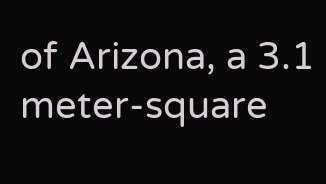of Arizona, a 3.1 meter-square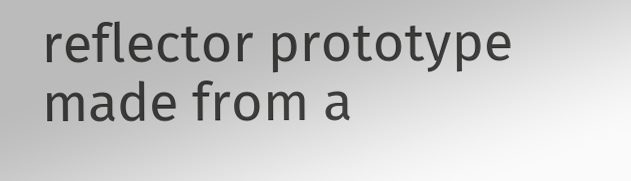reflector prototype made from a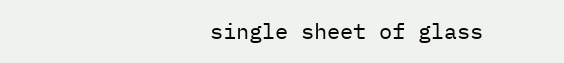single sheet of glass